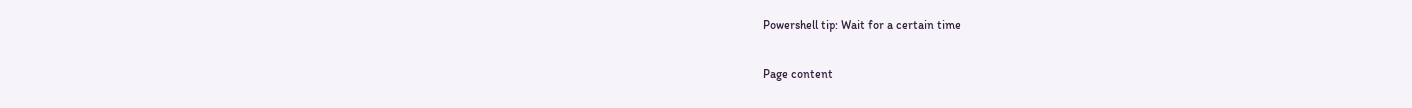Powershell tip: Wait for a certain time

Page content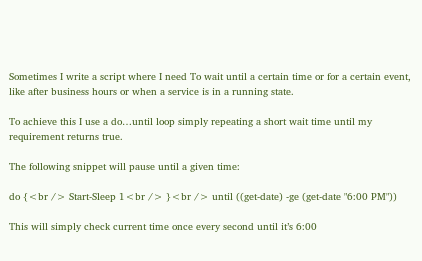Sometimes I write a script where I need To wait until a certain time or for a certain event, like after business hours or when a service is in a running state.

To achieve this I use a do…until loop simply repeating a short wait time until my requirement returns true.

The following snippet will pause until a given time:

do {<br /> Start-Sleep 1<br /> }<br /> until ((get-date) -ge (get-date "6:00 PM"))

This will simply check current time once every second until it’s 6:00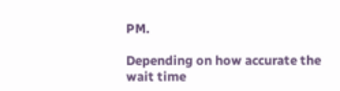PM.

Depending on how accurate the wait time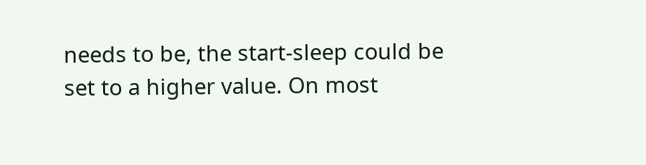needs to be, the start-sleep could be set to a higher value. On most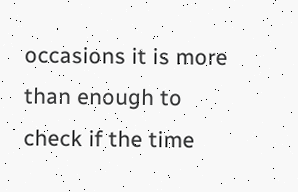occasions it is more than enough to check if the time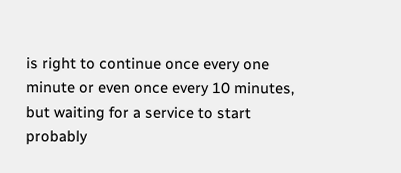is right to continue once every one minute or even once every 10 minutes, but waiting for a service to start probably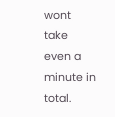wont take even a minute in total.